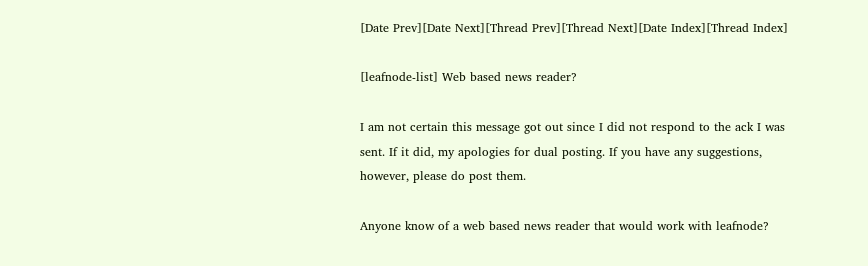[Date Prev][Date Next][Thread Prev][Thread Next][Date Index][Thread Index]

[leafnode-list] Web based news reader?

I am not certain this message got out since I did not respond to the ack I was
sent. If it did, my apologies for dual posting. If you have any suggestions,
however, please do post them.

Anyone know of a web based news reader that would work with leafnode?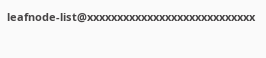leafnode-list@xxxxxxxxxxxxxxxxxxxxxxxxxxxx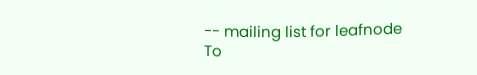-- mailing list for leafnode
To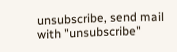unsubscribe, send mail with "unsubscribe"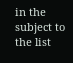in the subject to the list